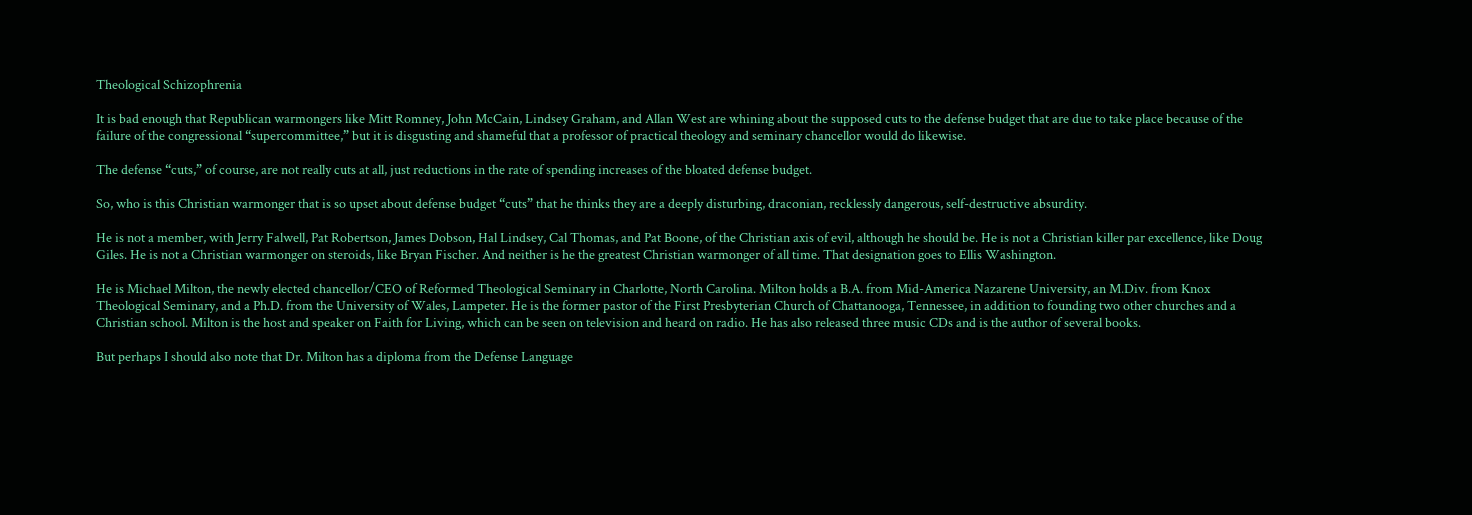Theological Schizophrenia

It is bad enough that Republican warmongers like Mitt Romney, John McCain, Lindsey Graham, and Allan West are whining about the supposed cuts to the defense budget that are due to take place because of the failure of the congressional “supercommittee,” but it is disgusting and shameful that a professor of practical theology and seminary chancellor would do likewise.

The defense “cuts,” of course, are not really cuts at all, just reductions in the rate of spending increases of the bloated defense budget.

So, who is this Christian warmonger that is so upset about defense budget “cuts” that he thinks they are a deeply disturbing, draconian, recklessly dangerous, self-destructive absurdity.

He is not a member, with Jerry Falwell, Pat Robertson, James Dobson, Hal Lindsey, Cal Thomas, and Pat Boone, of the Christian axis of evil, although he should be. He is not a Christian killer par excellence, like Doug Giles. He is not a Christian warmonger on steroids, like Bryan Fischer. And neither is he the greatest Christian warmonger of all time. That designation goes to Ellis Washington.

He is Michael Milton, the newly elected chancellor/CEO of Reformed Theological Seminary in Charlotte, North Carolina. Milton holds a B.A. from Mid-America Nazarene University, an M.Div. from Knox Theological Seminary, and a Ph.D. from the University of Wales, Lampeter. He is the former pastor of the First Presbyterian Church of Chattanooga, Tennessee, in addition to founding two other churches and a Christian school. Milton is the host and speaker on Faith for Living, which can be seen on television and heard on radio. He has also released three music CDs and is the author of several books.

But perhaps I should also note that Dr. Milton has a diploma from the Defense Language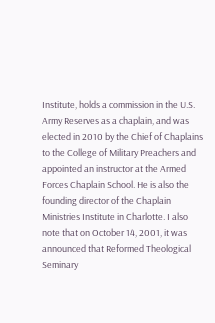Institute, holds a commission in the U.S. Army Reserves as a chaplain, and was elected in 2010 by the Chief of Chaplains to the College of Military Preachers and appointed an instructor at the Armed Forces Chaplain School. He is also the founding director of the Chaplain Ministries Institute in Charlotte. I also note that on October 14, 2001, it was announced that Reformed Theological Seminary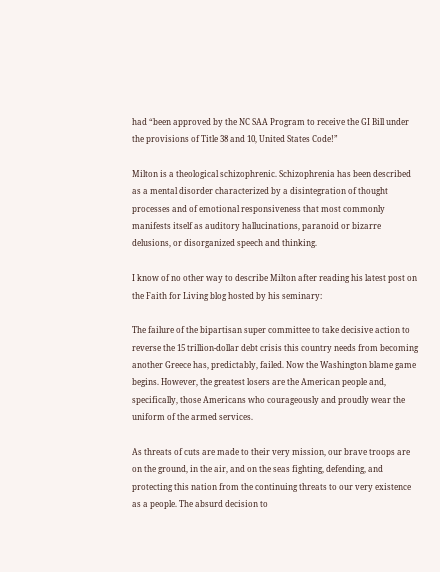had “been approved by the NC SAA Program to receive the GI Bill under the provisions of Title 38 and 10, United States Code!”

Milton is a theological schizophrenic. Schizophrenia has been described as a mental disorder characterized by a disintegration of thought processes and of emotional responsiveness that most commonly manifests itself as auditory hallucinations, paranoid or bizarre delusions, or disorganized speech and thinking.

I know of no other way to describe Milton after reading his latest post on the Faith for Living blog hosted by his seminary:

The failure of the bipartisan super committee to take decisive action to reverse the 15 trillion-dollar debt crisis this country needs from becoming another Greece has, predictably, failed. Now the Washington blame game begins. However, the greatest losers are the American people and, specifically, those Americans who courageously and proudly wear the uniform of the armed services.

As threats of cuts are made to their very mission, our brave troops are on the ground, in the air, and on the seas fighting, defending, and protecting this nation from the continuing threats to our very existence as a people. The absurd decision to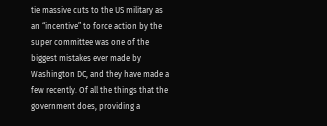tie massive cuts to the US military as an “incentive” to force action by the super committee was one of the biggest mistakes ever made by Washington DC, and they have made a few recently. Of all the things that the government does, providing a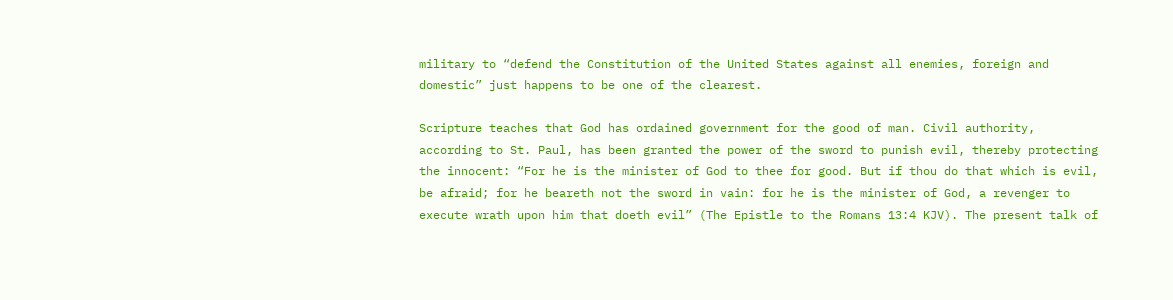military to “defend the Constitution of the United States against all enemies, foreign and domestic” just happens to be one of the clearest.

Scripture teaches that God has ordained government for the good of man. Civil authority, according to St. Paul, has been granted the power of the sword to punish evil, thereby protecting the innocent: “For he is the minister of God to thee for good. But if thou do that which is evil, be afraid; for he beareth not the sword in vain: for he is the minister of God, a revenger to execute wrath upon him that doeth evil” (The Epistle to the Romans 13:4 KJV). The present talk of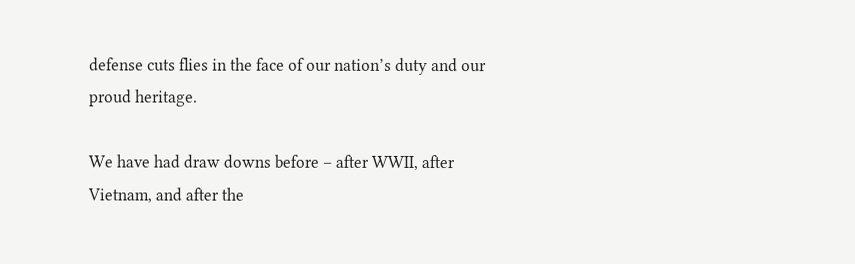defense cuts flies in the face of our nation’s duty and our proud heritage.

We have had draw downs before – after WWII, after Vietnam, and after the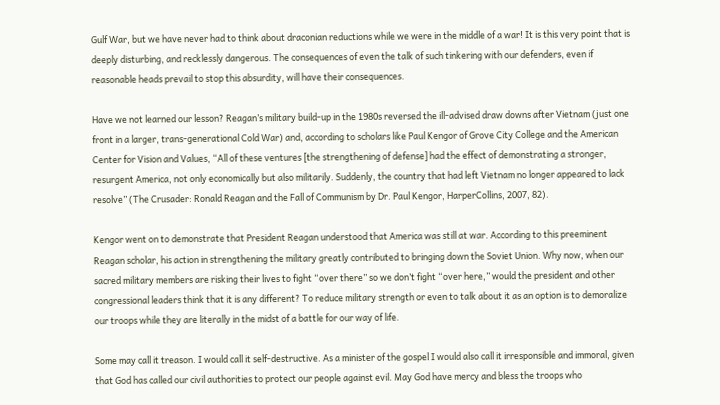Gulf War, but we have never had to think about draconian reductions while we were in the middle of a war! It is this very point that is deeply disturbing, and recklessly dangerous. The consequences of even the talk of such tinkering with our defenders, even if reasonable heads prevail to stop this absurdity, will have their consequences.

Have we not learned our lesson? Reagan’s military build-up in the 1980s reversed the ill-advised draw downs after Vietnam (just one front in a larger, trans-generational Cold War) and, according to scholars like Paul Kengor of Grove City College and the American Center for Vision and Values, “All of these ventures [the strengthening of defense] had the effect of demonstrating a stronger, resurgent America, not only economically but also militarily. Suddenly, the country that had left Vietnam no longer appeared to lack resolve” (The Crusader: Ronald Reagan and the Fall of Communism by Dr. Paul Kengor, HarperCollins, 2007, 82).

Kengor went on to demonstrate that President Reagan understood that America was still at war. According to this preeminent Reagan scholar, his action in strengthening the military greatly contributed to bringing down the Soviet Union. Why now, when our sacred military members are risking their lives to fight “over there” so we don’t fight “over here,” would the president and other congressional leaders think that it is any different? To reduce military strength or even to talk about it as an option is to demoralize our troops while they are literally in the midst of a battle for our way of life.

Some may call it treason. I would call it self-destructive. As a minister of the gospel I would also call it irresponsible and immoral, given that God has called our civil authorities to protect our people against evil. May God have mercy and bless the troops who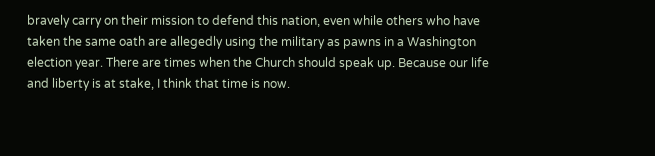bravely carry on their mission to defend this nation, even while others who have taken the same oath are allegedly using the military as pawns in a Washington election year. There are times when the Church should speak up. Because our life and liberty is at stake, I think that time is now.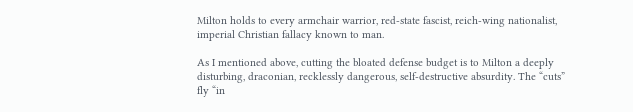Milton holds to every armchair warrior, red-state fascist, reich-wing nationalist, imperial Christian fallacy known to man.

As I mentioned above, cutting the bloated defense budget is to Milton a deeply disturbing, draconian, recklessly dangerous, self-destructive absurdity. The “cuts” fly “in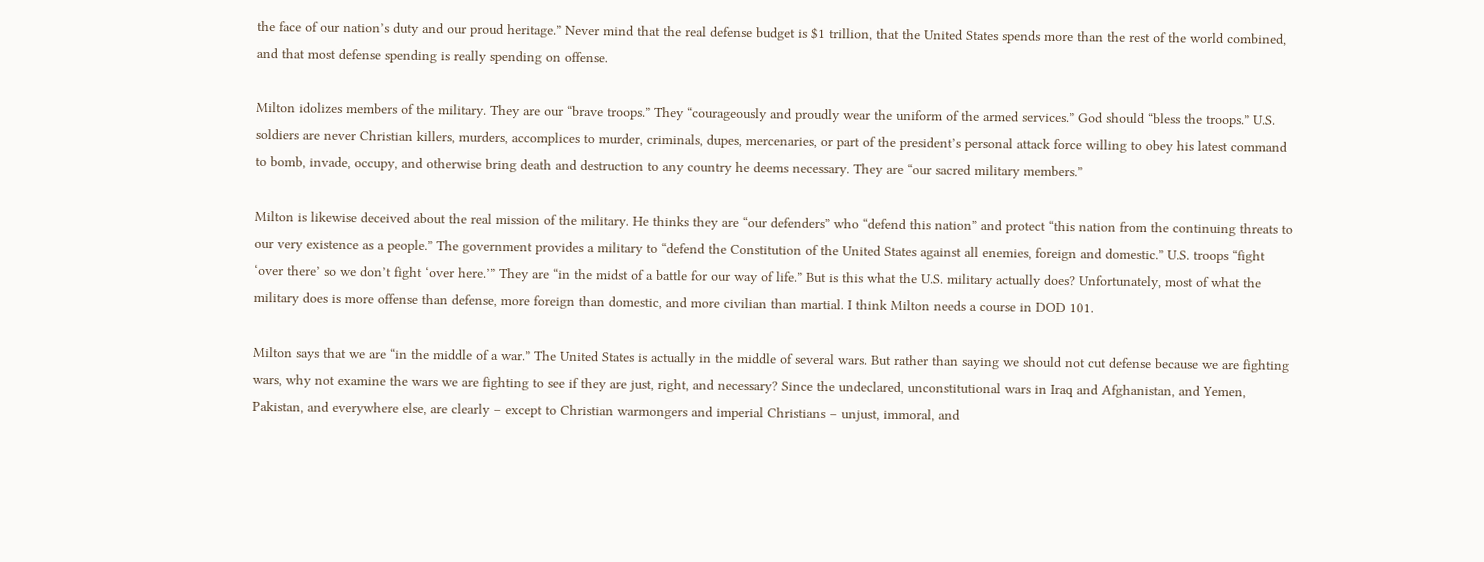the face of our nation’s duty and our proud heritage.” Never mind that the real defense budget is $1 trillion, that the United States spends more than the rest of the world combined, and that most defense spending is really spending on offense.

Milton idolizes members of the military. They are our “brave troops.” They “courageously and proudly wear the uniform of the armed services.” God should “bless the troops.” U.S. soldiers are never Christian killers, murders, accomplices to murder, criminals, dupes, mercenaries, or part of the president’s personal attack force willing to obey his latest command to bomb, invade, occupy, and otherwise bring death and destruction to any country he deems necessary. They are “our sacred military members.”

Milton is likewise deceived about the real mission of the military. He thinks they are “our defenders” who “defend this nation” and protect “this nation from the continuing threats to our very existence as a people.” The government provides a military to “defend the Constitution of the United States against all enemies, foreign and domestic.” U.S. troops “fight ‘over there’ so we don’t fight ‘over here.’” They are “in the midst of a battle for our way of life.” But is this what the U.S. military actually does? Unfortunately, most of what the military does is more offense than defense, more foreign than domestic, and more civilian than martial. I think Milton needs a course in DOD 101.

Milton says that we are “in the middle of a war.” The United States is actually in the middle of several wars. But rather than saying we should not cut defense because we are fighting wars, why not examine the wars we are fighting to see if they are just, right, and necessary? Since the undeclared, unconstitutional wars in Iraq and Afghanistan, and Yemen, Pakistan, and everywhere else, are clearly – except to Christian warmongers and imperial Christians – unjust, immoral, and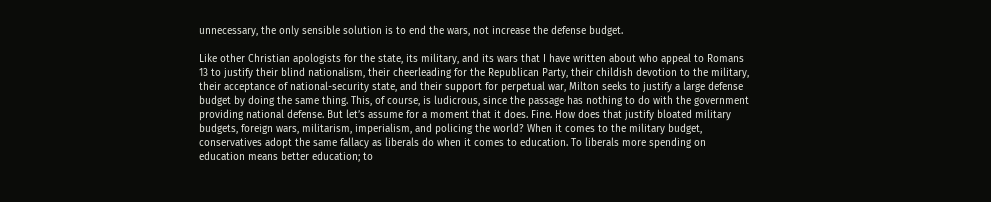unnecessary, the only sensible solution is to end the wars, not increase the defense budget.

Like other Christian apologists for the state, its military, and its wars that I have written about who appeal to Romans 13 to justify their blind nationalism, their cheerleading for the Republican Party, their childish devotion to the military, their acceptance of national-security state, and their support for perpetual war, Milton seeks to justify a large defense budget by doing the same thing. This, of course, is ludicrous, since the passage has nothing to do with the government providing national defense. But let’s assume for a moment that it does. Fine. How does that justify bloated military budgets, foreign wars, militarism, imperialism, and policing the world? When it comes to the military budget, conservatives adopt the same fallacy as liberals do when it comes to education. To liberals more spending on education means better education; to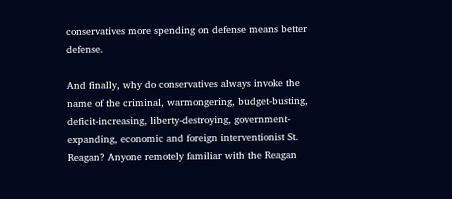conservatives more spending on defense means better defense.

And finally, why do conservatives always invoke the name of the criminal, warmongering, budget-busting, deficit-increasing, liberty-destroying, government-expanding, economic and foreign interventionist St. Reagan? Anyone remotely familiar with the Reagan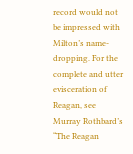record would not be impressed with Milton’s name-dropping. For the complete and utter evisceration of Reagan, see Murray Rothbard’s “The Reagan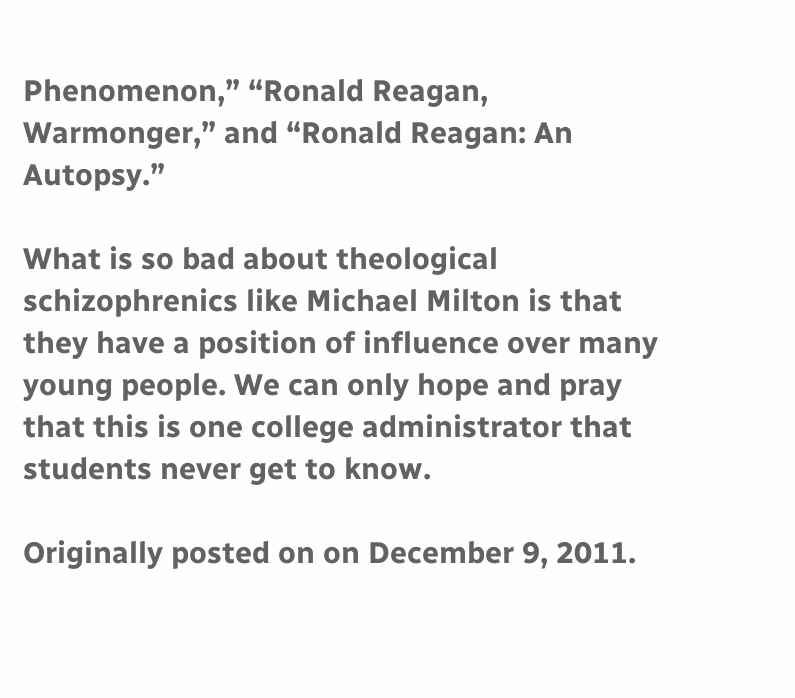Phenomenon,” “Ronald Reagan, Warmonger,” and “Ronald Reagan: An Autopsy.”

What is so bad about theological schizophrenics like Michael Milton is that they have a position of influence over many young people. We can only hope and pray that this is one college administrator that students never get to know.

Originally posted on on December 9, 2011.